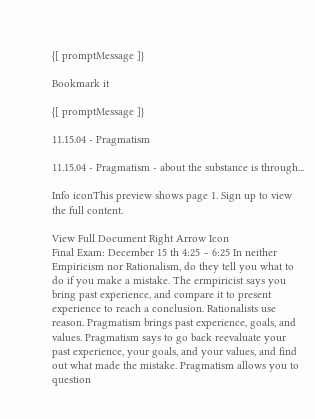{[ promptMessage ]}

Bookmark it

{[ promptMessage ]}

11.15.04 - Pragmatism

11.15.04 - Pragmatism - about the substance is through...

Info iconThis preview shows page 1. Sign up to view the full content.

View Full Document Right Arrow Icon
Final Exam: December 15 th 4:25 – 6:25 In neither Empiricism nor Rationalism, do they tell you what to do if you make a mistake. The ermpiricist says you bring past experience, and compare it to present experience to reach a conclusion. Rationalists use reason. Pragmatism brings past experience, goals, and values. Pragmatism says to go back reevaluate your past experience, your goals, and your values, and find out what made the mistake. Pragmatism allows you to question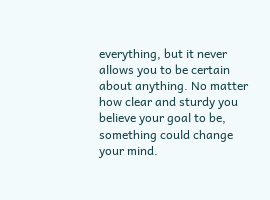everything, but it never allows you to be certain about anything. No matter how clear and sturdy you believe your goal to be, something could change your mind.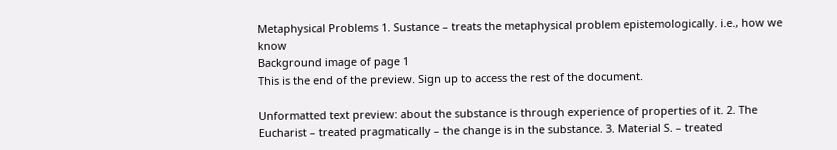Metaphysical Problems 1. Sustance – treats the metaphysical problem epistemologically. i.e., how we know
Background image of page 1
This is the end of the preview. Sign up to access the rest of the document.

Unformatted text preview: about the substance is through experience of properties of it. 2. The Eucharist – treated pragmatically – the change is in the substance. 3. Material S. – treated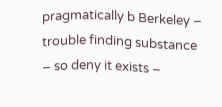pragmatically b Berkeley – trouble finding substance – so deny it exists –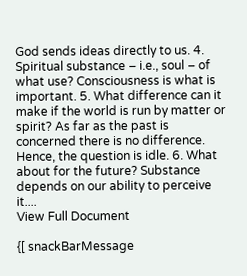God sends ideas directly to us. 4. Spiritual substance – i.e., soul – of what use? Consciousness is what is important. 5. What difference can it make if the world is run by matter or spirit? As far as the past is concerned there is no difference. Hence, the question is idle. 6. What about for the future? Substance depends on our ability to perceive it....
View Full Document

{[ snackBarMessage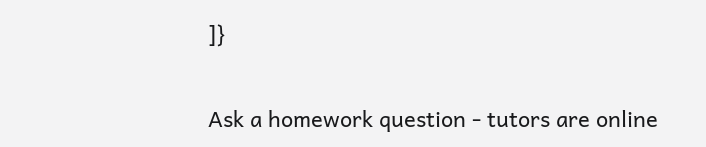]}

Ask a homework question - tutors are online